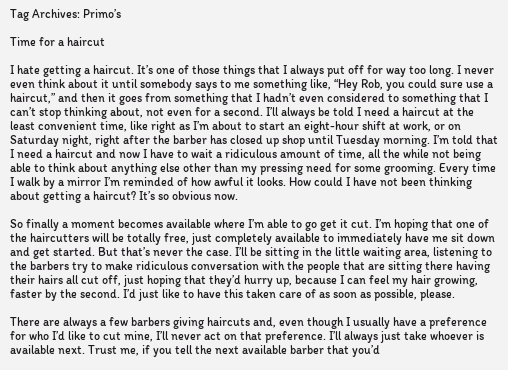Tag Archives: Primo’s

Time for a haircut

I hate getting a haircut. It’s one of those things that I always put off for way too long. I never even think about it until somebody says to me something like, “Hey Rob, you could sure use a haircut,” and then it goes from something that I hadn’t even considered to something that I can’t stop thinking about, not even for a second. I’ll always be told I need a haircut at the least convenient time, like right as I’m about to start an eight-hour shift at work, or on Saturday night, right after the barber has closed up shop until Tuesday morning. I’m told that I need a haircut and now I have to wait a ridiculous amount of time, all the while not being able to think about anything else other than my pressing need for some grooming. Every time I walk by a mirror I’m reminded of how awful it looks. How could I have not been thinking about getting a haircut? It’s so obvious now.

So finally a moment becomes available where I’m able to go get it cut. I’m hoping that one of the haircutters will be totally free, just completely available to immediately have me sit down and get started. But that’s never the case. I’ll be sitting in the little waiting area, listening to the barbers try to make ridiculous conversation with the people that are sitting there having their hairs all cut off, just hoping that they’d hurry up, because I can feel my hair growing, faster by the second. I’d just like to have this taken care of as soon as possible, please.

There are always a few barbers giving haircuts and, even though I usually have a preference for who I’d like to cut mine, I’ll never act on that preference. I’ll always just take whoever is available next. Trust me, if you tell the next available barber that you’d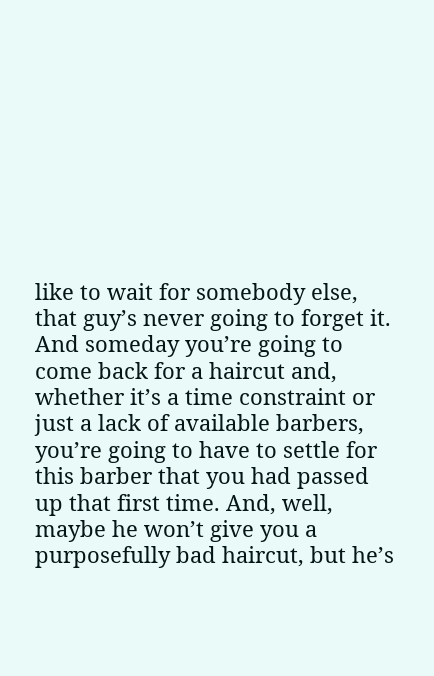like to wait for somebody else, that guy’s never going to forget it. And someday you’re going to come back for a haircut and, whether it’s a time constraint or just a lack of available barbers, you’re going to have to settle for this barber that you had passed up that first time. And, well, maybe he won’t give you a purposefully bad haircut, but he’s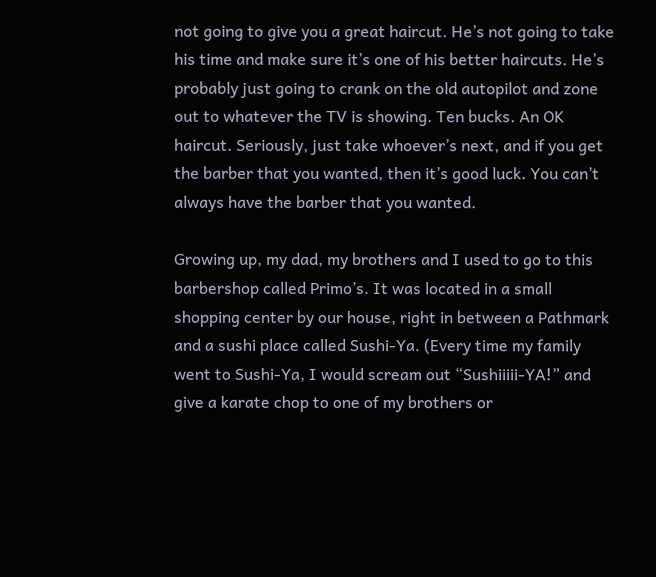not going to give you a great haircut. He’s not going to take his time and make sure it’s one of his better haircuts. He’s probably just going to crank on the old autopilot and zone out to whatever the TV is showing. Ten bucks. An OK haircut. Seriously, just take whoever’s next, and if you get the barber that you wanted, then it’s good luck. You can’t always have the barber that you wanted.

Growing up, my dad, my brothers and I used to go to this barbershop called Primo’s. It was located in a small shopping center by our house, right in between a Pathmark and a sushi place called Sushi-Ya. (Every time my family went to Sushi-Ya, I would scream out “Sushiiiii-YA!” and give a karate chop to one of my brothers or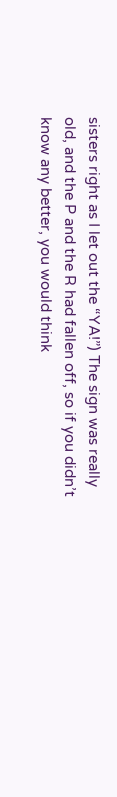sisters right as I let out the “YA!”) The sign was really old, and the P and the R had fallen off, so if you didn’t know any better, you would think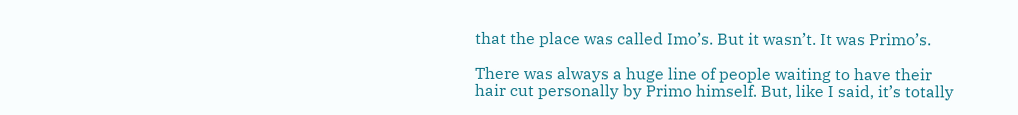that the place was called Imo’s. But it wasn’t. It was Primo’s.

There was always a huge line of people waiting to have their hair cut personally by Primo himself. But, like I said, it’s totally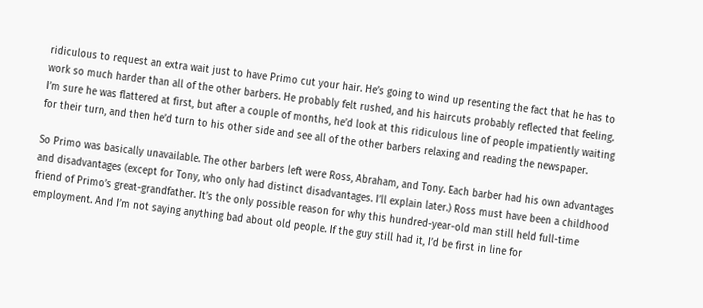ridiculous to request an extra wait just to have Primo cut your hair. He’s going to wind up resenting the fact that he has to work so much harder than all of the other barbers. He probably felt rushed, and his haircuts probably reflected that feeling. I’m sure he was flattered at first, but after a couple of months, he’d look at this ridiculous line of people impatiently waiting for their turn, and then he’d turn to his other side and see all of the other barbers relaxing and reading the newspaper.

So Primo was basically unavailable. The other barbers left were Ross, Abraham, and Tony. Each barber had his own advantages and disadvantages (except for Tony, who only had distinct disadvantages. I’ll explain later.) Ross must have been a childhood friend of Primo’s great-grandfather. It’s the only possible reason for why this hundred-year-old man still held full-time employment. And I’m not saying anything bad about old people. If the guy still had it, I’d be first in line for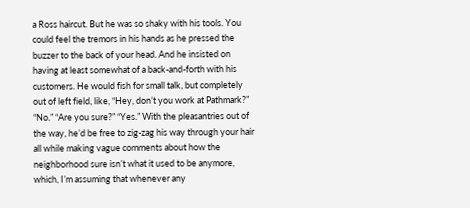a Ross haircut. But he was so shaky with his tools. You could feel the tremors in his hands as he pressed the buzzer to the back of your head. And he insisted on having at least somewhat of a back-and-forth with his customers. He would fish for small talk, but completely out of left field, like, “Hey, don’t you work at Pathmark?” “No.” “Are you sure?” “Yes.” With the pleasantries out of the way, he’d be free to zig-zag his way through your hair all while making vague comments about how the neighborhood sure isn’t what it used to be anymore, which, I’m assuming that whenever any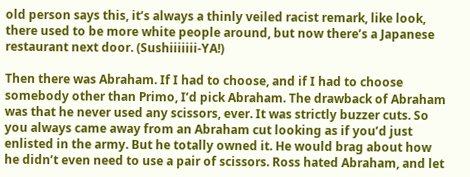old person says this, it’s always a thinly veiled racist remark, like look, there used to be more white people around, but now there’s a Japanese restaurant next door. (Sushiiiiiii-YA!)

Then there was Abraham. If I had to choose, and if I had to choose somebody other than Primo, I’d pick Abraham. The drawback of Abraham was that he never used any scissors, ever. It was strictly buzzer cuts. So you always came away from an Abraham cut looking as if you’d just enlisted in the army. But he totally owned it. He would brag about how he didn’t even need to use a pair of scissors. Ross hated Abraham, and let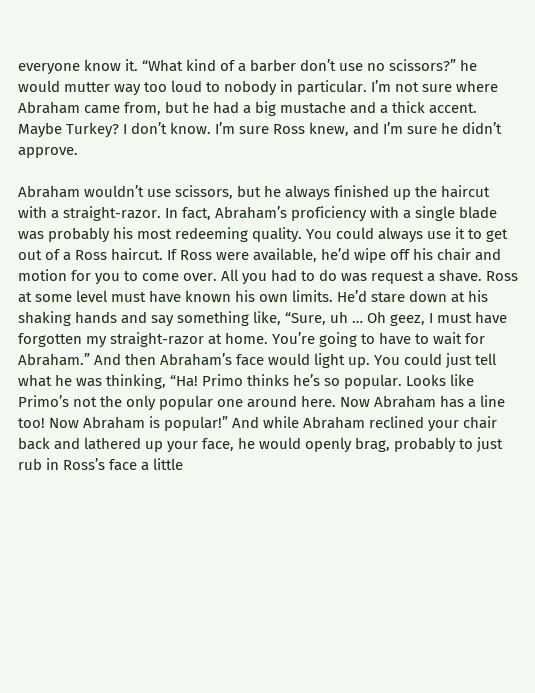everyone know it. “What kind of a barber don’t use no scissors?” he would mutter way too loud to nobody in particular. I’m not sure where Abraham came from, but he had a big mustache and a thick accent. Maybe Turkey? I don’t know. I’m sure Ross knew, and I’m sure he didn’t approve.

Abraham wouldn’t use scissors, but he always finished up the haircut with a straight-razor. In fact, Abraham’s proficiency with a single blade was probably his most redeeming quality. You could always use it to get out of a Ross haircut. If Ross were available, he’d wipe off his chair and motion for you to come over. All you had to do was request a shave. Ross at some level must have known his own limits. He’d stare down at his shaking hands and say something like, “Sure, uh … Oh geez, I must have forgotten my straight-razor at home. You’re going to have to wait for Abraham.” And then Abraham’s face would light up. You could just tell what he was thinking, “Ha! Primo thinks he’s so popular. Looks like Primo’s not the only popular one around here. Now Abraham has a line too! Now Abraham is popular!” And while Abraham reclined your chair back and lathered up your face, he would openly brag, probably to just rub in Ross’s face a little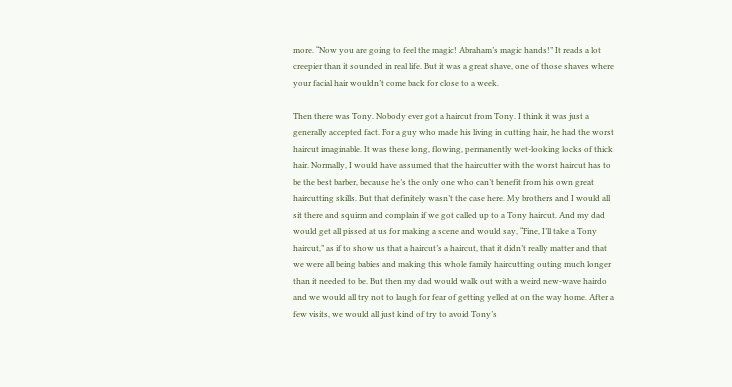more. “Now you are going to feel the magic! Abraham’s magic hands!” It reads a lot creepier than it sounded in real life. But it was a great shave, one of those shaves where your facial hair wouldn’t come back for close to a week.

Then there was Tony. Nobody ever got a haircut from Tony. I think it was just a generally accepted fact. For a guy who made his living in cutting hair, he had the worst haircut imaginable. It was these long, flowing, permanently wet-looking locks of thick hair. Normally, I would have assumed that the haircutter with the worst haircut has to be the best barber, because he’s the only one who can’t benefit from his own great haircutting skills. But that definitely wasn’t the case here. My brothers and I would all sit there and squirm and complain if we got called up to a Tony haircut. And my dad would get all pissed at us for making a scene and would say, “Fine, I’ll take a Tony haircut,” as if to show us that a haircut’s a haircut, that it didn’t really matter and that we were all being babies and making this whole family haircutting outing much longer than it needed to be. But then my dad would walk out with a weird new-wave hairdo and we would all try not to laugh for fear of getting yelled at on the way home. After a few visits, we would all just kind of try to avoid Tony’s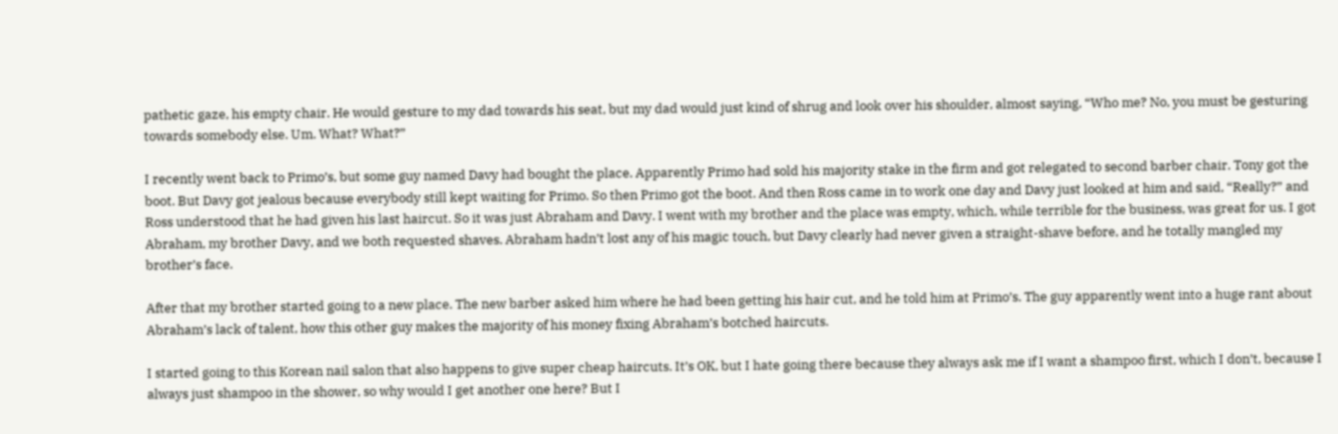pathetic gaze, his empty chair. He would gesture to my dad towards his seat, but my dad would just kind of shrug and look over his shoulder, almost saying, “Who me? No, you must be gesturing towards somebody else. Um. What? What?”

I recently went back to Primo’s, but some guy named Davy had bought the place. Apparently Primo had sold his majority stake in the firm and got relegated to second barber chair. Tony got the boot. But Davy got jealous because everybody still kept waiting for Primo. So then Primo got the boot. And then Ross came in to work one day and Davy just looked at him and said, “Really?” and Ross understood that he had given his last haircut. So it was just Abraham and Davy. I went with my brother and the place was empty, which, while terrible for the business, was great for us. I got Abraham, my brother Davy, and we both requested shaves. Abraham hadn’t lost any of his magic touch, but Davy clearly had never given a straight-shave before, and he totally mangled my brother’s face.

After that my brother started going to a new place. The new barber asked him where he had been getting his hair cut, and he told him at Primo’s. The guy apparently went into a huge rant about Abraham’s lack of talent, how this other guy makes the majority of his money fixing Abraham’s botched haircuts.

I started going to this Korean nail salon that also happens to give super cheap haircuts. It’s OK, but I hate going there because they always ask me if I want a shampoo first, which I don’t, because I always just shampoo in the shower, so why would I get another one here? But I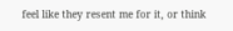feel like they resent me for it, or think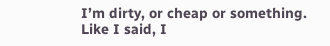I’m dirty, or cheap or something. Like I said, I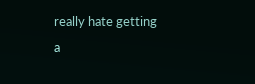really hate getting a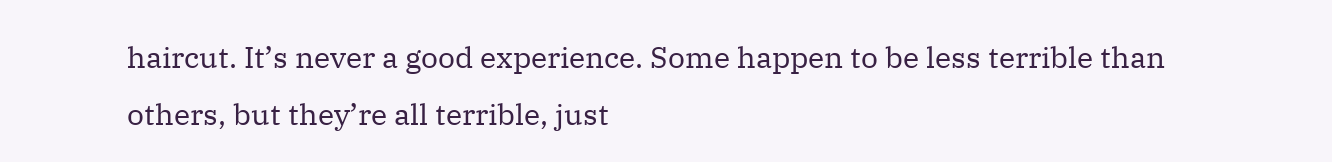haircut. It’s never a good experience. Some happen to be less terrible than others, but they’re all terrible, just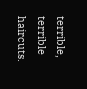terrible, terrible haircuts.